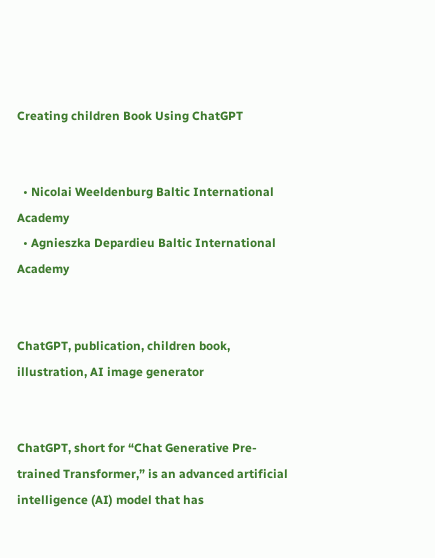Creating children Book Using ChatGPT


  • Nicolai Weeldenburg Baltic International Academy
  • Agnieszka Depardieu Baltic International Academy


ChatGPT, publication, children book, illustration, AI image generator


ChatGPT, short for “Chat Generative Pre-trained Transformer,” is an advanced artificial intelligence (AI) model that has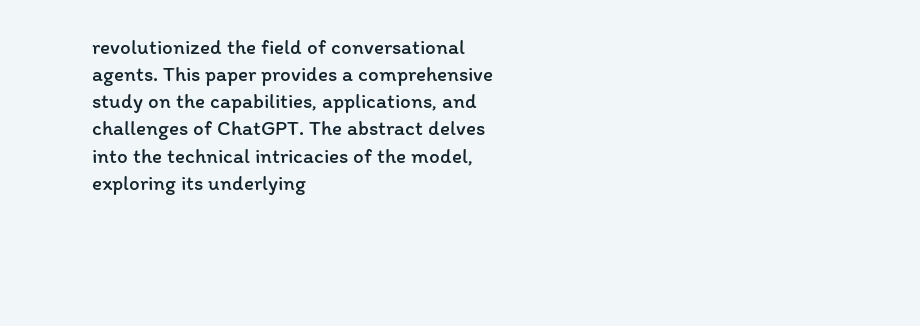revolutionized the field of conversational agents. This paper provides a comprehensive study on the capabilities, applications, and challenges of ChatGPT. The abstract delves into the technical intricacies of the model, exploring its underlying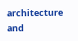architecture and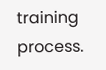training process.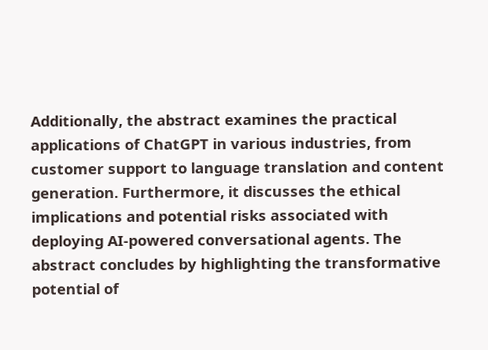Additionally, the abstract examines the practical applications of ChatGPT in various industries, from customer support to language translation and content generation. Furthermore, it discusses the ethical implications and potential risks associated with deploying AI-powered conversational agents. The abstract concludes by highlighting the transformative potential of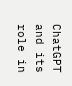ChatGPT and its role in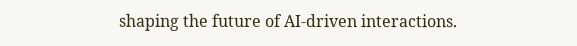shaping the future of AI-driven interactions.